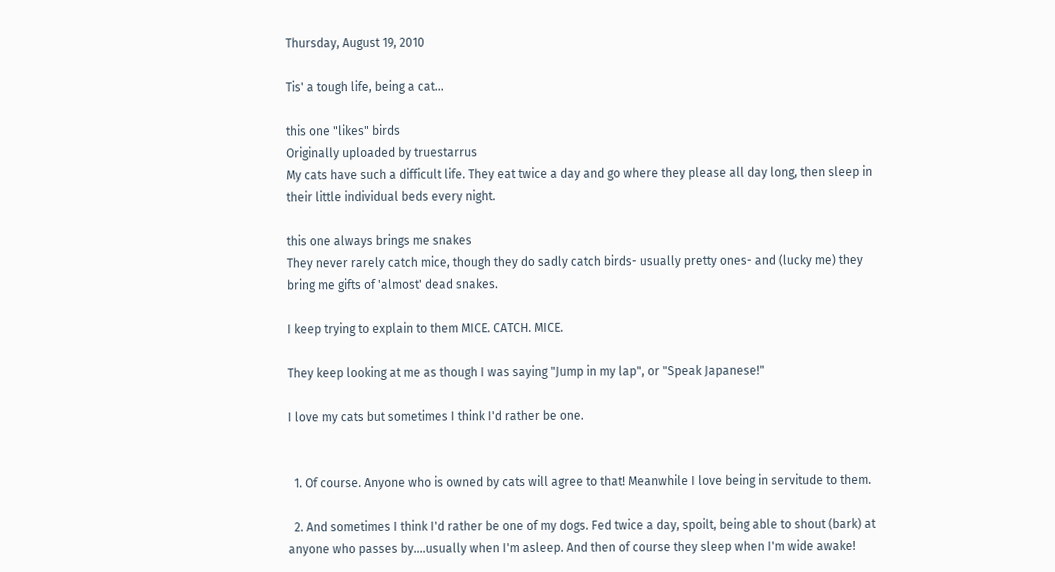Thursday, August 19, 2010

Tis' a tough life, being a cat...

this one "likes" birds
Originally uploaded by truestarrus
My cats have such a difficult life. They eat twice a day and go where they please all day long, then sleep in their little individual beds every night.

this one always brings me snakes
They never rarely catch mice, though they do sadly catch birds- usually pretty ones- and (lucky me) they bring me gifts of 'almost' dead snakes.

I keep trying to explain to them MICE. CATCH. MICE.

They keep looking at me as though I was saying "Jump in my lap", or "Speak Japanese!"

I love my cats but sometimes I think I'd rather be one.


  1. Of course. Anyone who is owned by cats will agree to that! Meanwhile I love being in servitude to them.

  2. And sometimes I think I'd rather be one of my dogs. Fed twice a day, spoilt, being able to shout (bark) at anyone who passes by....usually when I'm asleep. And then of course they sleep when I'm wide awake!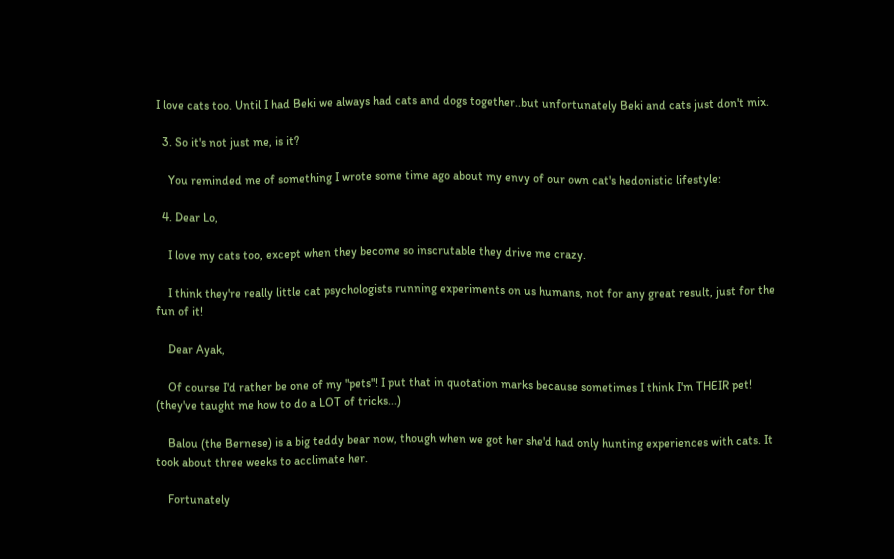I love cats too. Until I had Beki we always had cats and dogs together..but unfortunately Beki and cats just don't mix.

  3. So it's not just me, is it?

    You reminded me of something I wrote some time ago about my envy of our own cat's hedonistic lifestyle:

  4. Dear Lo,

    I love my cats too, except when they become so inscrutable they drive me crazy.

    I think they're really little cat psychologists running experiments on us humans, not for any great result, just for the fun of it!

    Dear Ayak,

    Of course I'd rather be one of my "pets"! I put that in quotation marks because sometimes I think I'm THEIR pet! (they've taught me how to do a LOT of tricks...)

    Balou (the Bernese) is a big teddy bear now, though when we got her she'd had only hunting experiences with cats. It took about three weeks to acclimate her.

    Fortunately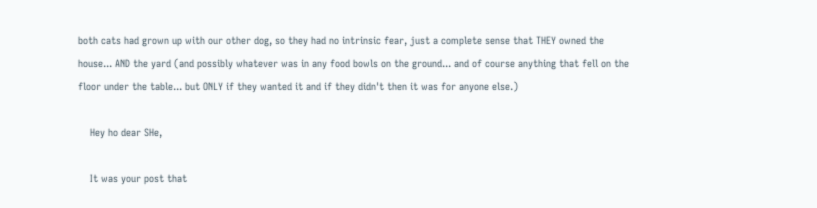both cats had grown up with our other dog, so they had no intrinsic fear, just a complete sense that THEY owned the house... AND the yard (and possibly whatever was in any food bowls on the ground... and of course anything that fell on the floor under the table... but ONLY if they wanted it and if they didn't then it was for anyone else.)

    Hey ho dear SHe,

    It was your post that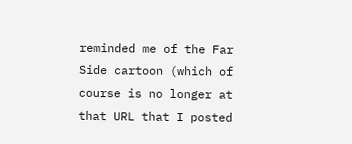reminded me of the Far Side cartoon (which of course is no longer at that URL that I posted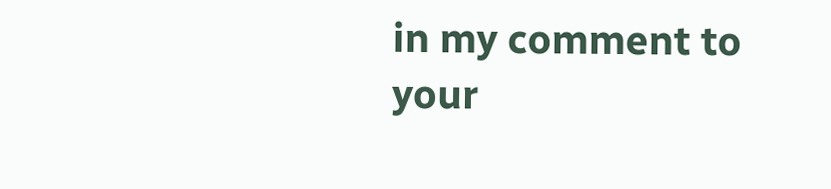in my comment to your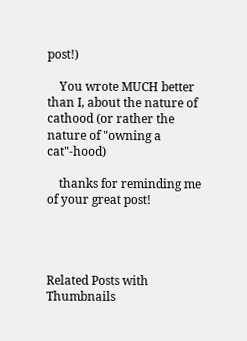post!)

    You wrote MUCH better than I, about the nature of cathood (or rather the nature of "owning a cat"-hood)

    thanks for reminding me of your great post!




Related Posts with Thumbnails